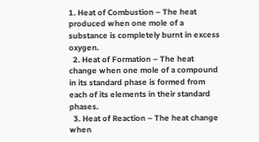1. Heat of Combustion – The heat produced when one mole of a substance is completely burnt in excess oxygen.
  2. Heat of Formation – The heat change when one mole of a compound in its standard phase is formed from each of its elements in their standard phases.
  3. Heat of Reaction – The heat change when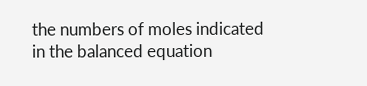the numbers of moles indicated in the balanced equation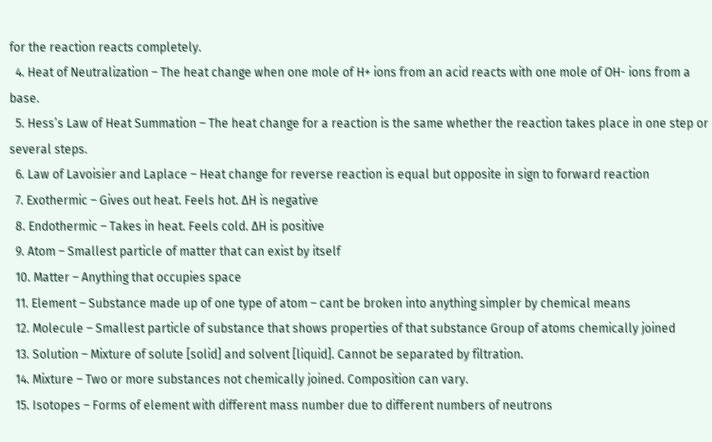for the reaction reacts completely.
  4. Heat of Neutralization – The heat change when one mole of H+ ions from an acid reacts with one mole of OH- ions from a base.
  5. Hess’s Law of Heat Summation – The heat change for a reaction is the same whether the reaction takes place in one step or several steps.
  6. Law of Lavoisier and Laplace – Heat change for reverse reaction is equal but opposite in sign to forward reaction
  7. Exothermic – Gives out heat. Feels hot. ∆H is negative
  8. Endothermic – Takes in heat. Feels cold. ∆H is positive
  9. Atom – Smallest particle of matter that can exist by itself
  10. Matter – Anything that occupies space
  11. Element – Substance made up of one type of atom – cant be broken into anything simpler by chemical means
  12. Molecule – Smallest particle of substance that shows properties of that substance Group of atoms chemically joined
  13. Solution – Mixture of solute [solid] and solvent [liquid]. Cannot be separated by filtration.
  14. Mixture – Two or more substances not chemically joined. Composition can vary.
  15. Isotopes – Forms of element with different mass number due to different numbers of neutrons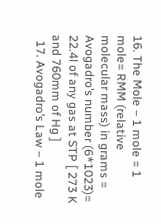16. The Mole – 1 mole = 1 mole= RMM (relative molecular mass) in grams = Avogadro’s number (6*1023)= 22.4l of any gas at STP [ 273 K and 760mm of Hg ]
  17. Avogadro’s Law – 1 mole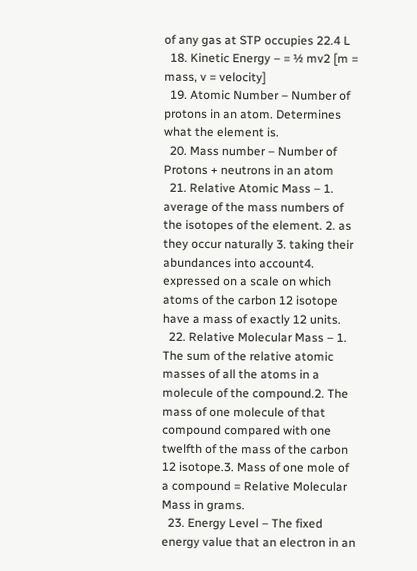of any gas at STP occupies 22.4 L
  18. Kinetic Energy – = ½ mv2 [m = mass, v = velocity]
  19. Atomic Number – Number of protons in an atom. Determines what the element is.
  20. Mass number – Number of Protons + neutrons in an atom
  21. Relative Atomic Mass – 1. average of the mass numbers of the isotopes of the element. 2. as they occur naturally 3. taking their abundances into account4. expressed on a scale on which atoms of the carbon 12 isotope have a mass of exactly 12 units.
  22. Relative Molecular Mass – 1. The sum of the relative atomic masses of all the atoms in a molecule of the compound.2. The mass of one molecule of that compound compared with one twelfth of the mass of the carbon 12 isotope.3. Mass of one mole of a compound = Relative Molecular Mass in grams.
  23. Energy Level – The fixed energy value that an electron in an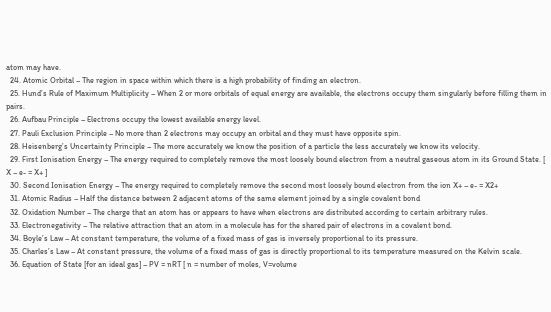atom may have.
  24. Atomic Orbital – The region in space within which there is a high probability of finding an electron.
  25. Hund’s Rule of Maximum Multiplicity – When 2 or more orbitals of equal energy are available, the electrons occupy them singularly before filling them in pairs.
  26. Aufbau Principle – Electrons occupy the lowest available energy level.
  27. Pauli Exclusion Principle – No more than 2 electrons may occupy an orbital and they must have opposite spin.
  28. Heisenberg’s Uncertainty Principle – The more accurately we know the position of a particle the less accurately we know its velocity.
  29. First Ionisation Energy – The energy required to completely remove the most loosely bound electron from a neutral gaseous atom in its Ground State. [ X – e- = X+ ]
  30. Second Ionisation Energy – The energy required to completely remove the second most loosely bound electron from the ion X+ – e- = X2+
  31. Atomic Radius – Half the distance between 2 adjacent atoms of the same element joined by a single covalent bond
  32. Oxidation Number – The charge that an atom has or appears to have when electrons are distributed according to certain arbitrary rules.
  33. Electronegativity – The relative attraction that an atom in a molecule has for the shared pair of electrons in a covalent bond.
  34. Boyle’s Law – At constant temperature, the volume of a fixed mass of gas is inversely proportional to its pressure.
  35. Charles’s Law – At constant pressure, the volume of a fixed mass of gas is directly proportional to its temperature measured on the Kelvin scale.
  36. Equation of State [for an ideal gas] – PV = nRT [ n = number of moles, V=volume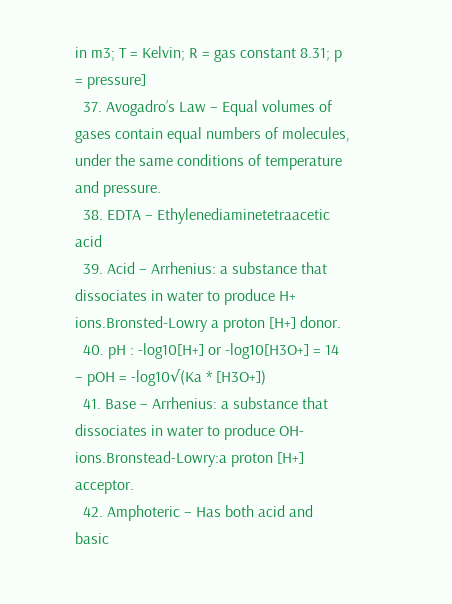in m3; T = Kelvin; R = gas constant 8.31; p = pressure]
  37. Avogadro’s Law – Equal volumes of gases contain equal numbers of molecules, under the same conditions of temperature and pressure.
  38. EDTA – Ethylenediaminetetraacetic acid
  39. Acid – Arrhenius: a substance that dissociates in water to produce H+ ions.Bronsted-Lowry a proton [H+] donor.
  40. pH : -log10[H+] or -log10[H3O+] = 14 – pOH = -log10√(Ka * [H3O+])
  41. Base – Arrhenius: a substance that dissociates in water to produce OH- ions.Bronstead-Lowry:a proton [H+] acceptor.
  42. Amphoteric – Has both acid and basic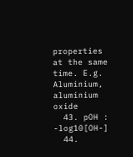properties at the same time. E.g. Aluminium, aluminium oxide
  43. pOH : -log10[OH-]
  44.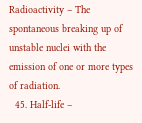Radioactivity – The spontaneous breaking up of unstable nuclei with the emission of one or more types of radiation.
  45. Half-life –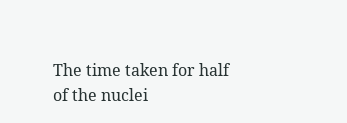The time taken for half of the nuclei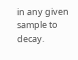in any given sample to decay.